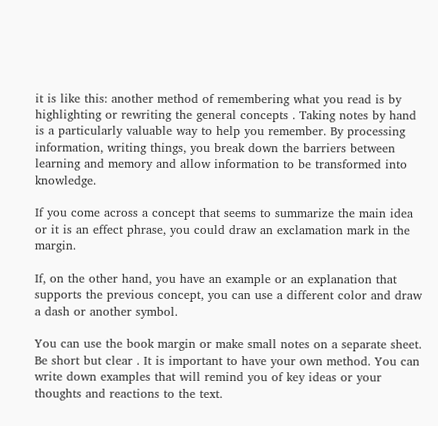it is like this: another method of remembering what you read is by highlighting or rewriting the general concepts . Taking notes by hand is a particularly valuable way to help you remember. By processing information, writing things, you break down the barriers between learning and memory and allow information to be transformed into knowledge.

If you come across a concept that seems to summarize the main idea or it is an effect phrase, you could draw an exclamation mark in the margin.

If, on the other hand, you have an example or an explanation that supports the previous concept, you can use a different color and draw a dash or another symbol.

You can use the book margin or make small notes on a separate sheet. Be short but clear . It is important to have your own method. You can write down examples that will remind you of key ideas or your thoughts and reactions to the text.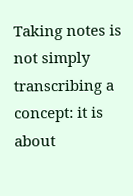Taking notes is not simply transcribing a concept: it is about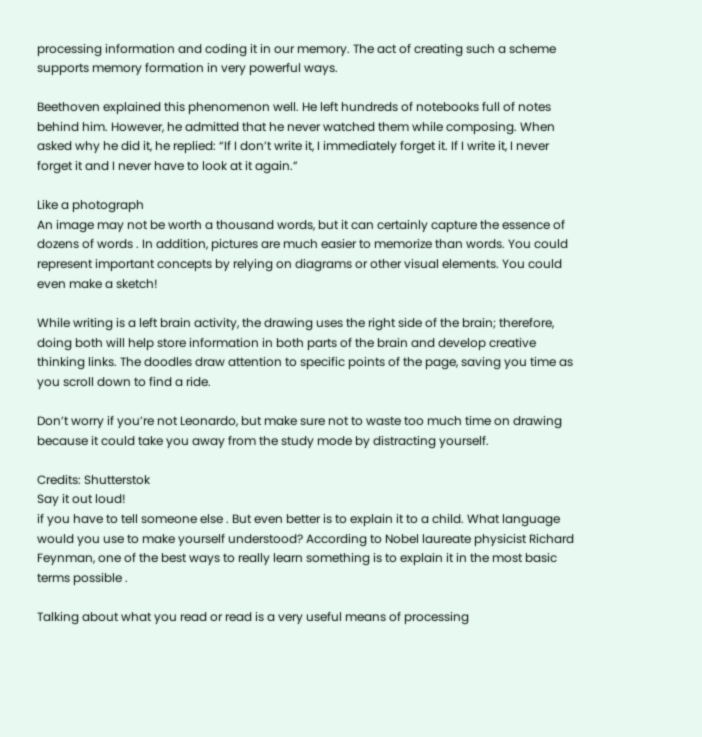processing information and coding it in our memory. The act of creating such a scheme supports memory formation in very powerful ways.

Beethoven explained this phenomenon well. He left hundreds of notebooks full of notes behind him. However, he admitted that he never watched them while composing. When asked why he did it, he replied: “If I don’t write it, I immediately forget it. If I write it, I never forget it and I never have to look at it again.”

Like a photograph
An image may not be worth a thousand words, but it can certainly capture the essence of dozens of words . In addition, pictures are much easier to memorize than words. You could represent important concepts by relying on diagrams or other visual elements. You could even make a sketch!

While writing is a left brain activity, the drawing uses the right side of the brain; therefore, doing both will help store information in both parts of the brain and develop creative thinking links. The doodles draw attention to specific points of the page, saving you time as you scroll down to find a ride.

Don’t worry if you’re not Leonardo, but make sure not to waste too much time on drawing because it could take you away from the study mode by distracting yourself.

Credits: Shutterstok
Say it out loud!
if you have to tell someone else . But even better is to explain it to a child. What language would you use to make yourself understood? According to Nobel laureate physicist Richard Feynman, one of the best ways to really learn something is to explain it in the most basic terms possible .

Talking about what you read or read is a very useful means of processing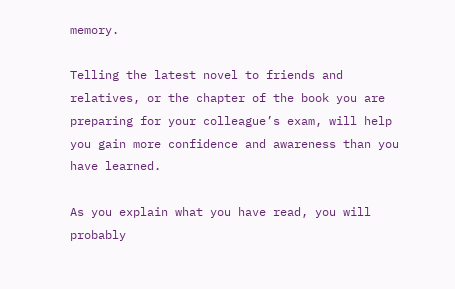memory.

Telling the latest novel to friends and relatives, or the chapter of the book you are preparing for your colleague’s exam, will help you gain more confidence and awareness than you have learned.

As you explain what you have read, you will probably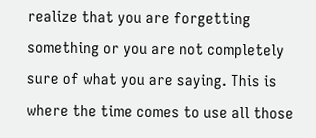realize that you are forgetting something or you are not completely sure of what you are saying. This is where the time comes to use all those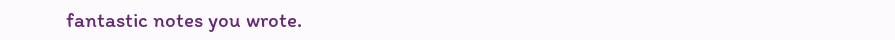fantastic notes you wrote.